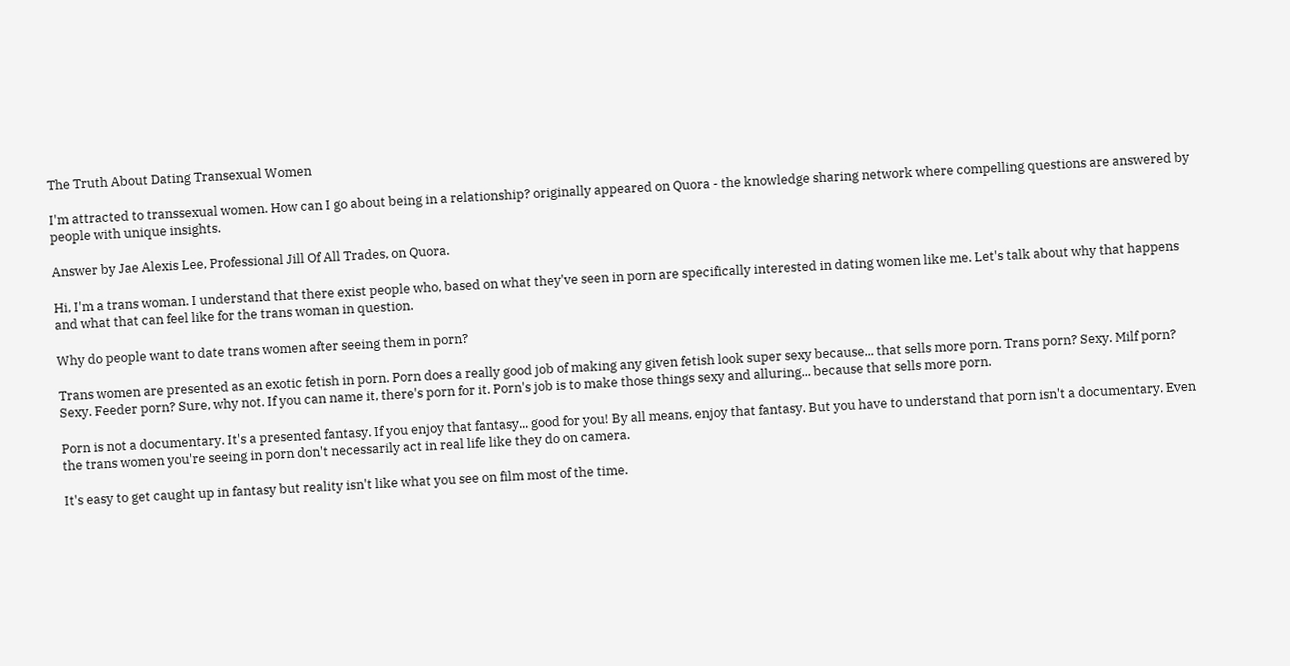The Truth About Dating Transexual Women

I'm attracted to transsexual women. How can I go about being in a relationship? originally appeared on Quora - the knowledge sharing network where compelling questions are answered by people with unique insights.

Answer by Jae Alexis Lee, Professional Jill Of All Trades, on Quora.

Hi, I'm a trans woman. I understand that there exist people who, based on what they've seen in porn are specifically interested in dating women like me. Let's talk about why that happens and what that can feel like for the trans woman in question.

Why do people want to date trans women after seeing them in porn?

Trans women are presented as an exotic fetish in porn. Porn does a really good job of making any given fetish look super sexy because... that sells more porn. Trans porn? Sexy. Milf porn? Sexy. Feeder porn? Sure, why not. If you can name it, there's porn for it. Porn's job is to make those things sexy and alluring... because that sells more porn.

Porn is not a documentary. It's a presented fantasy. If you enjoy that fantasy... good for you! By all means, enjoy that fantasy. But you have to understand that porn isn't a documentary. Even the trans women you're seeing in porn don't necessarily act in real life like they do on camera.

It's easy to get caught up in fantasy but reality isn't like what you see on film most of the time.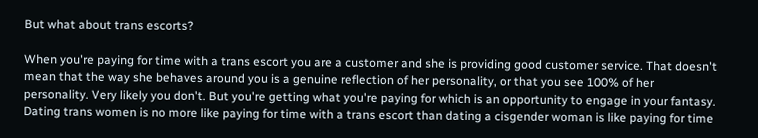But what about trans escorts?

When you're paying for time with a trans escort you are a customer and she is providing good customer service. That doesn't mean that the way she behaves around you is a genuine reflection of her personality, or that you see 100% of her personality. Very likely you don't. But you're getting what you're paying for which is an opportunity to engage in your fantasy. Dating trans women is no more like paying for time with a trans escort than dating a cisgender woman is like paying for time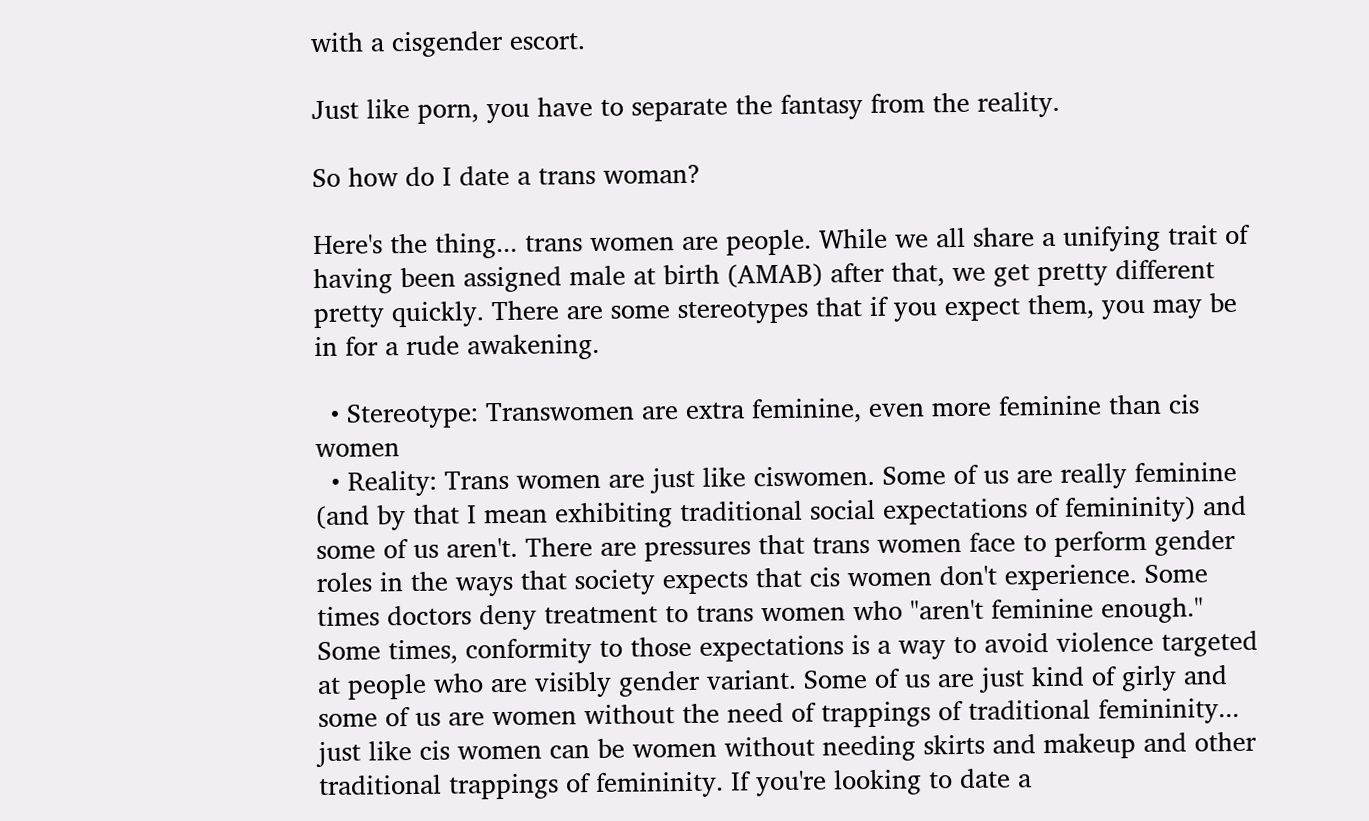with a cisgender escort.

Just like porn, you have to separate the fantasy from the reality.

So how do I date a trans woman?

Here's the thing... trans women are people. While we all share a unifying trait of having been assigned male at birth (AMAB) after that, we get pretty different pretty quickly. There are some stereotypes that if you expect them, you may be in for a rude awakening.

  • Stereotype: Transwomen are extra feminine, even more feminine than cis women
  • Reality: Trans women are just like ciswomen. Some of us are really feminine (and by that I mean exhibiting traditional social expectations of femininity) and some of us aren't. There are pressures that trans women face to perform gender roles in the ways that society expects that cis women don't experience. Some times doctors deny treatment to trans women who "aren't feminine enough." Some times, conformity to those expectations is a way to avoid violence targeted at people who are visibly gender variant. Some of us are just kind of girly and some of us are women without the need of trappings of traditional femininity... just like cis women can be women without needing skirts and makeup and other traditional trappings of femininity. If you're looking to date a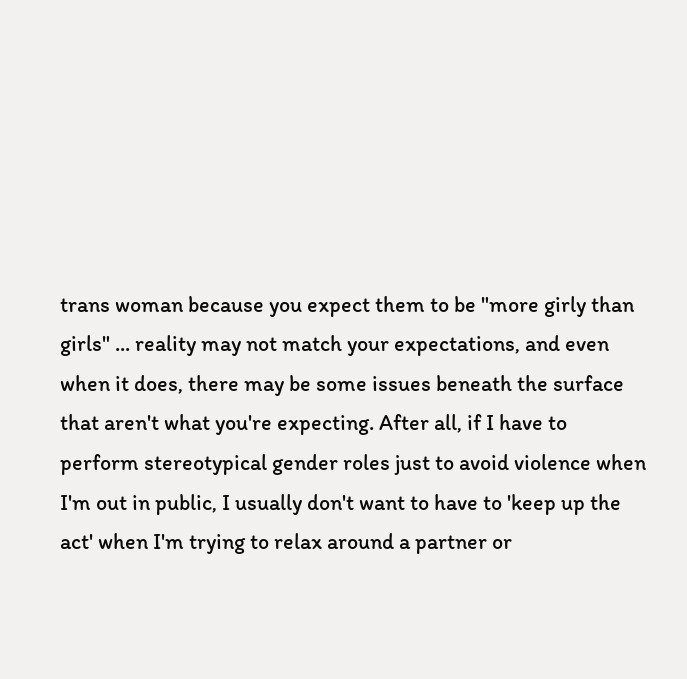trans woman because you expect them to be "more girly than girls" ... reality may not match your expectations, and even when it does, there may be some issues beneath the surface that aren't what you're expecting. After all, if I have to perform stereotypical gender roles just to avoid violence when I'm out in public, I usually don't want to have to 'keep up the act' when I'm trying to relax around a partner or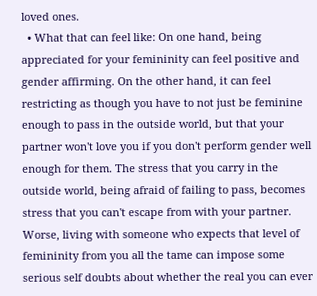loved ones.
  • What that can feel like: On one hand, being appreciated for your femininity can feel positive and gender affirming. On the other hand, it can feel restricting as though you have to not just be feminine enough to pass in the outside world, but that your partner won't love you if you don't perform gender well enough for them. The stress that you carry in the outside world, being afraid of failing to pass, becomes stress that you can't escape from with your partner. Worse, living with someone who expects that level of femininity from you all the tame can impose some serious self doubts about whether the real you can ever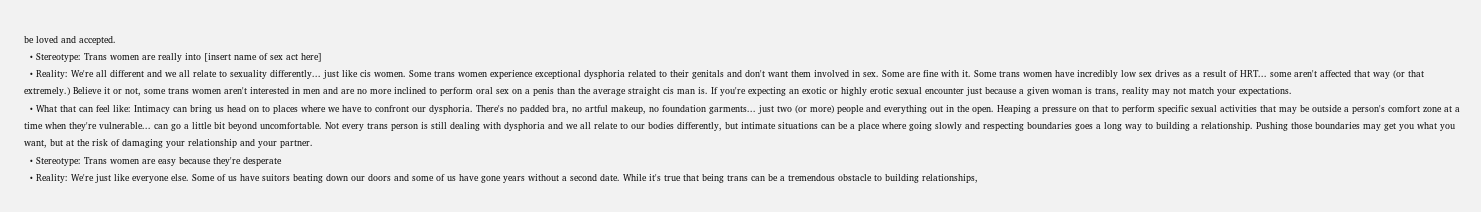be loved and accepted.
  • Stereotype: Trans women are really into [insert name of sex act here]
  • Reality: We're all different and we all relate to sexuality differently... just like cis women. Some trans women experience exceptional dysphoria related to their genitals and don't want them involved in sex. Some are fine with it. Some trans women have incredibly low sex drives as a result of HRT... some aren't affected that way (or that extremely.) Believe it or not, some trans women aren't interested in men and are no more inclined to perform oral sex on a penis than the average straight cis man is. If you're expecting an exotic or highly erotic sexual encounter just because a given woman is trans, reality may not match your expectations.
  • What that can feel like: Intimacy can bring us head on to places where we have to confront our dysphoria. There's no padded bra, no artful makeup, no foundation garments... just two (or more) people and everything out in the open. Heaping a pressure on that to perform specific sexual activities that may be outside a person's comfort zone at a time when they're vulnerable... can go a little bit beyond uncomfortable. Not every trans person is still dealing with dysphoria and we all relate to our bodies differently, but intimate situations can be a place where going slowly and respecting boundaries goes a long way to building a relationship. Pushing those boundaries may get you what you want, but at the risk of damaging your relationship and your partner.
  • Stereotype: Trans women are easy because they're desperate
  • Reality: We're just like everyone else. Some of us have suitors beating down our doors and some of us have gone years without a second date. While it's true that being trans can be a tremendous obstacle to building relationships,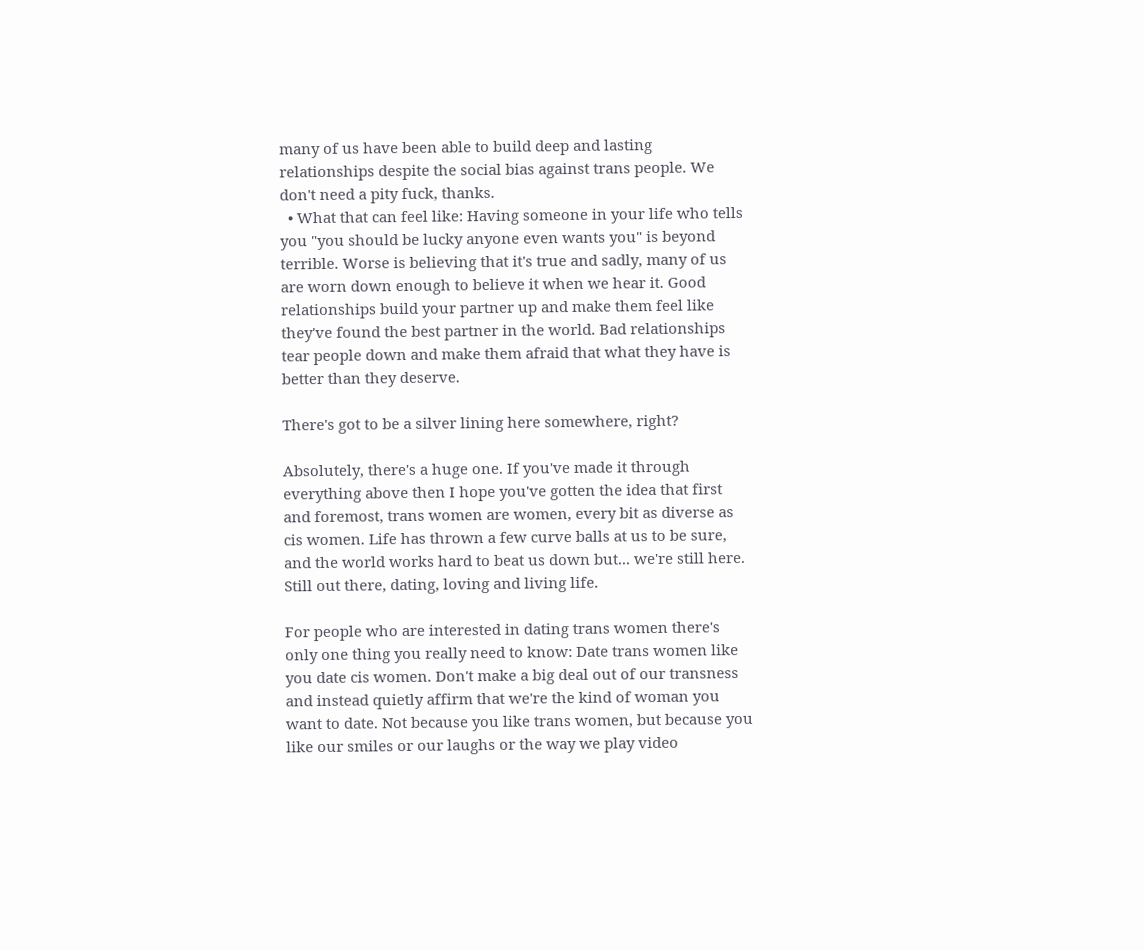many of us have been able to build deep and lasting relationships despite the social bias against trans people. We don't need a pity fuck, thanks.
  • What that can feel like: Having someone in your life who tells you "you should be lucky anyone even wants you" is beyond terrible. Worse is believing that it's true and sadly, many of us are worn down enough to believe it when we hear it. Good relationships build your partner up and make them feel like they've found the best partner in the world. Bad relationships tear people down and make them afraid that what they have is better than they deserve.

There's got to be a silver lining here somewhere, right?

Absolutely, there's a huge one. If you've made it through everything above then I hope you've gotten the idea that first and foremost, trans women are women, every bit as diverse as cis women. Life has thrown a few curve balls at us to be sure, and the world works hard to beat us down but... we're still here. Still out there, dating, loving and living life.

For people who are interested in dating trans women there's only one thing you really need to know: Date trans women like you date cis women. Don't make a big deal out of our transness and instead quietly affirm that we're the kind of woman you want to date. Not because you like trans women, but because you like our smiles or our laughs or the way we play video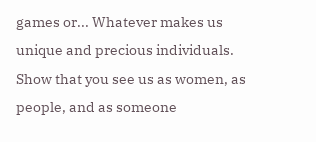games or... Whatever makes us unique and precious individuals. Show that you see us as women, as people, and as someone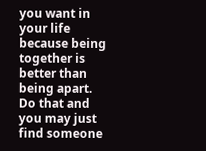you want in your life because being together is better than being apart. Do that and you may just find someone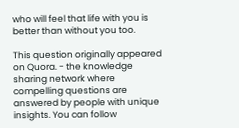who will feel that life with you is better than without you too.

This question originally appeared on Quora. - the knowledge sharing network where compelling questions are answered by people with unique insights. You can follow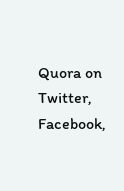Quora on Twitter, Facebook,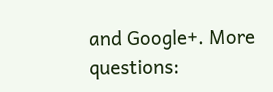and Google+. More questions: